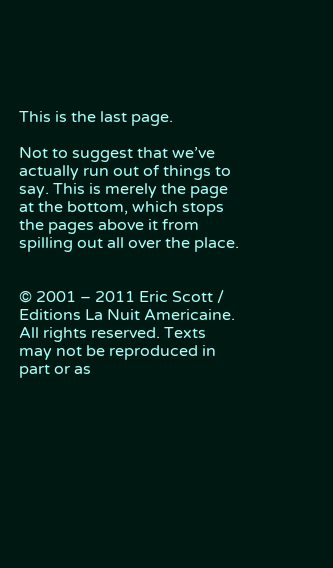This is the last page.

Not to suggest that we’ve actually run out of things to say. This is merely the page at the bottom, which stops the pages above it from spilling out all over the place.


© 2001 – 2011 Eric Scott / Editions La Nuit Americaine. All rights reserved. Texts may not be reproduced in part or as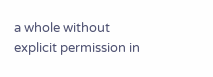a whole without explicit permission in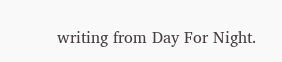writing from Day For Night.